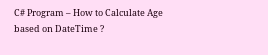C# Program – How to Calculate Age based on DateTime ?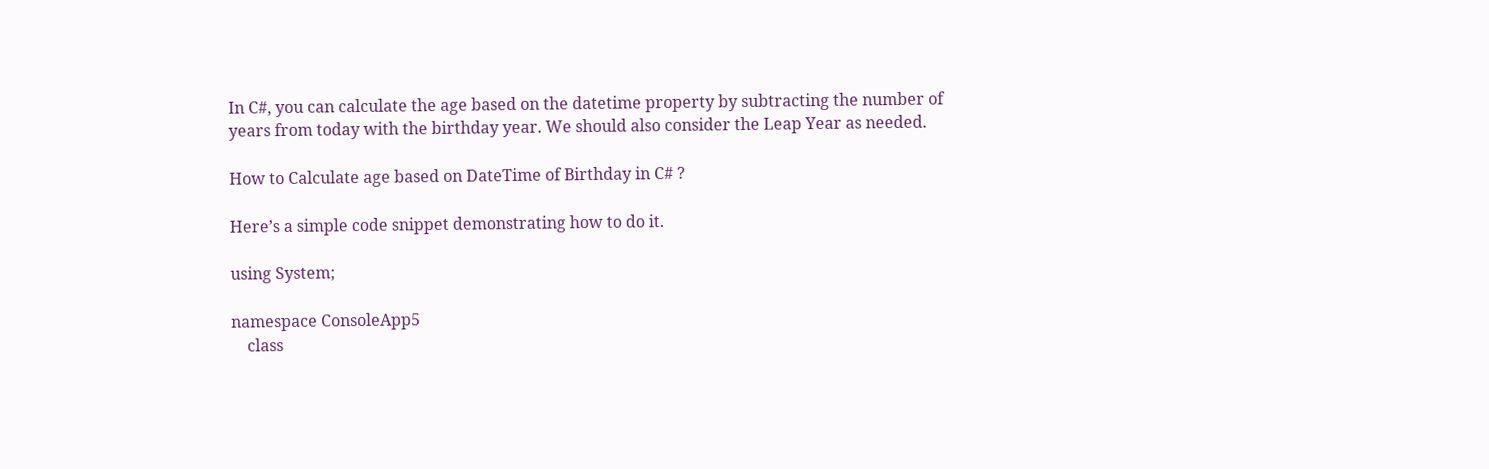In C#, you can calculate the age based on the datetime property by subtracting the number of years from today with the birthday year. We should also consider the Leap Year as needed.

How to Calculate age based on DateTime of Birthday in C# ?

Here’s a simple code snippet demonstrating how to do it.

using System;

namespace ConsoleApp5
    class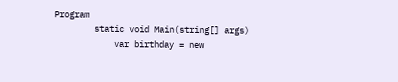Program
        static void Main(string[] args)
            var birthday = new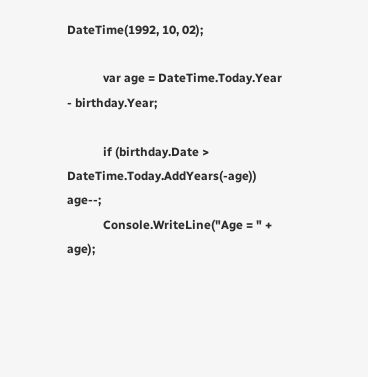DateTime(1992, 10, 02);

            var age = DateTime.Today.Year - birthday.Year;

            if (birthday.Date > DateTime.Today.AddYears(-age)) age--;
            Console.WriteLine("Age = " + age);